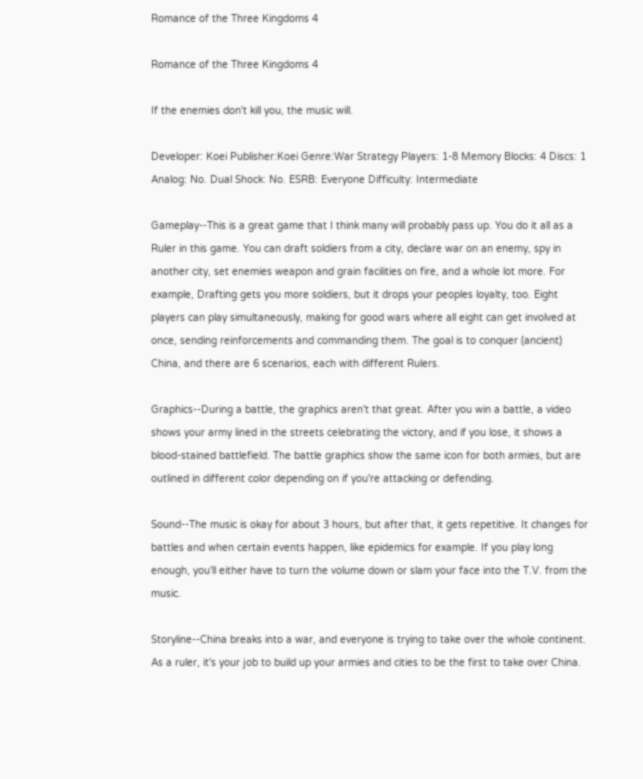Romance of the Three Kingdoms 4

Romance of the Three Kingdoms 4

If the enemies don't kill you, the music will.

Developer: Koei Publisher:Koei Genre:War Strategy Players: 1-8 Memory Blocks: 4 Discs: 1 Analog: No. Dual Shock: No. ESRB: Everyone Difficulty: Intermediate

Gameplay--This is a great game that I think many will probably pass up. You do it all as a Ruler in this game. You can draft soldiers from a city, declare war on an enemy, spy in another city, set enemies weapon and grain facilities on fire, and a whole lot more. For example, Drafting gets you more soldiers, but it drops your peoples loyalty, too. Eight players can play simultaneously, making for good wars where all eight can get involved at once, sending reinforcements and commanding them. The goal is to conquer (ancient) China, and there are 6 scenarios, each with different Rulers.

Graphics--During a battle, the graphics aren't that great. After you win a battle, a video shows your army lined in the streets celebrating the victory, and if you lose, it shows a blood-stained battlefield. The battle graphics show the same icon for both armies, but are outlined in different color depending on if you're attacking or defending.

Sound--The music is okay for about 3 hours, but after that, it gets repetitive. It changes for battles and when certain events happen, like epidemics for example. If you play long enough, you'll either have to turn the volume down or slam your face into the T.V. from the music.

Storyline--China breaks into a war, and everyone is trying to take over the whole continent. As a ruler, it's your job to build up your armies and cities to be the first to take over China.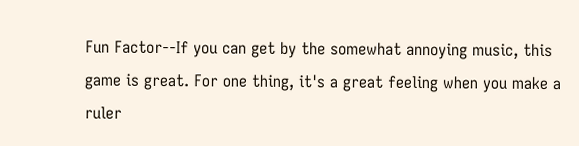Fun Factor--If you can get by the somewhat annoying music, this game is great. For one thing, it's a great feeling when you make a ruler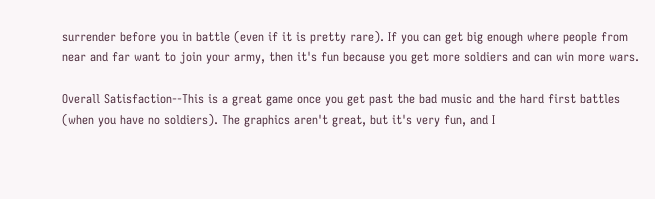surrender before you in battle (even if it is pretty rare). If you can get big enough where people from near and far want to join your army, then it's fun because you get more soldiers and can win more wars.

Overall Satisfaction--This is a great game once you get past the bad music and the hard first battles (when you have no soldiers). The graphics aren't great, but it's very fun, and I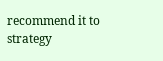recommend it to strategy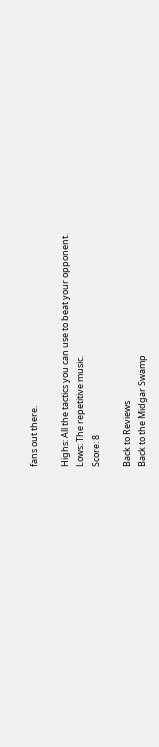fans out there.

Highs: All the tactics you can use to beat your opponent.
Lows: The repetitive music.
Score: 8

Back to Reviews
Back to the Midgar Swamp